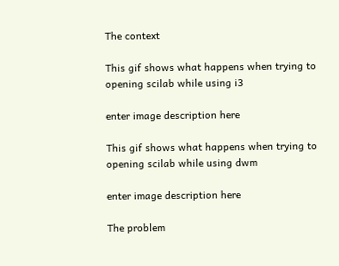The context

This gif shows what happens when trying to opening scilab while using i3

enter image description here

This gif shows what happens when trying to opening scilab while using dwm

enter image description here

The problem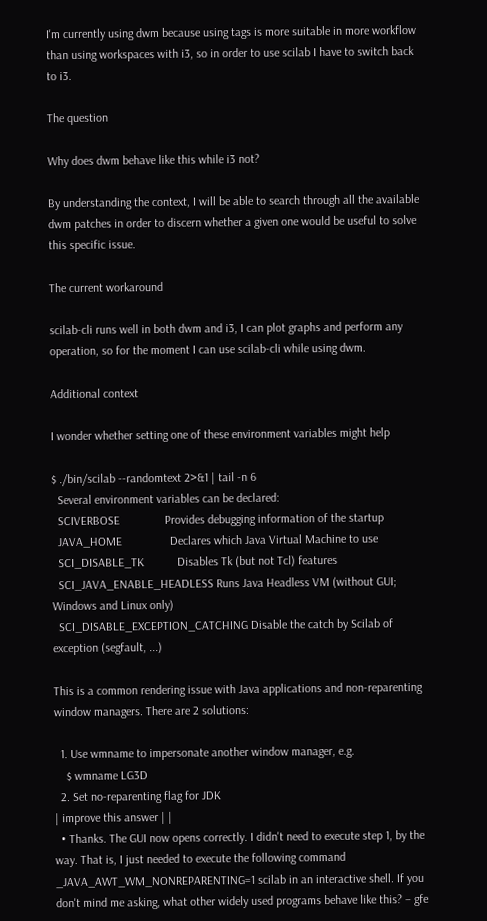I'm currently using dwm because using tags is more suitable in more workflow than using workspaces with i3, so in order to use scilab I have to switch back to i3.

The question

Why does dwm behave like this while i3 not?

By understanding the context, I will be able to search through all the available dwm patches in order to discern whether a given one would be useful to solve this specific issue.

The current workaround

scilab-cli runs well in both dwm and i3, I can plot graphs and perform any operation, so for the moment I can use scilab-cli while using dwm.

Additional context

I wonder whether setting one of these environment variables might help

$ ./bin/scilab --randomtext 2>&1 | tail -n 6
  Several environment variables can be declared:
  SCIVERBOSE               Provides debugging information of the startup
  JAVA_HOME                Declares which Java Virtual Machine to use
  SCI_DISABLE_TK           Disables Tk (but not Tcl) features
  SCI_JAVA_ENABLE_HEADLESS Runs Java Headless VM (without GUI; Windows and Linux only)
  SCI_DISABLE_EXCEPTION_CATCHING Disable the catch by Scilab of exception (segfault, ...)

This is a common rendering issue with Java applications and non-reparenting window managers. There are 2 solutions:

  1. Use wmname to impersonate another window manager, e.g.
    $ wmname LG3D
  2. Set no-reparenting flag for JDK
| improve this answer | |
  • Thanks. The GUI now opens correctly. I didn't need to execute step 1, by the way. That is, I just needed to execute the following command _JAVA_AWT_WM_NONREPARENTING=1 scilab in an interactive shell. If you don't mind me asking, what other widely used programs behave like this? – gfe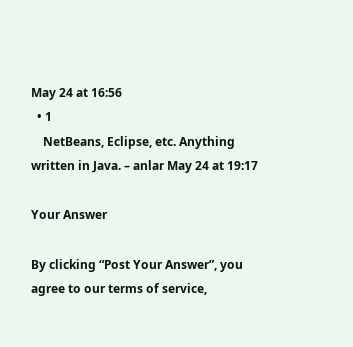May 24 at 16:56
  • 1
    NetBeans, Eclipse, etc. Anything written in Java. – anlar May 24 at 19:17

Your Answer

By clicking “Post Your Answer”, you agree to our terms of service,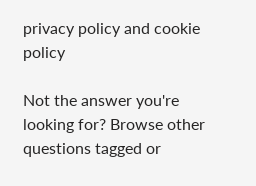privacy policy and cookie policy

Not the answer you're looking for? Browse other questions tagged or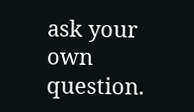ask your own question.